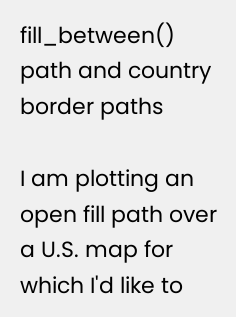fill_between() path and country border paths

I am plotting an open fill path over a U.S. map for which I'd like to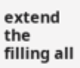extend the filling all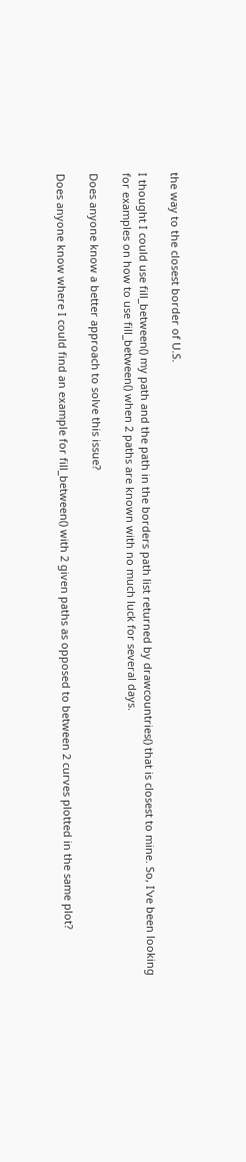the way to the closest border of U.S.

I thought I could use fill_between() my path and the path in the borders path list returned by drawcountries() that is closest to mine. So, I've been looking for examples on how to use fill_between() when 2 paths are known with no much luck for several days.

Does anyone know a better approach to solve this issue?

Does anyone know where I could find an example for fill_between() with 2 given paths as opposed to between 2 curves plotted in the same plot?